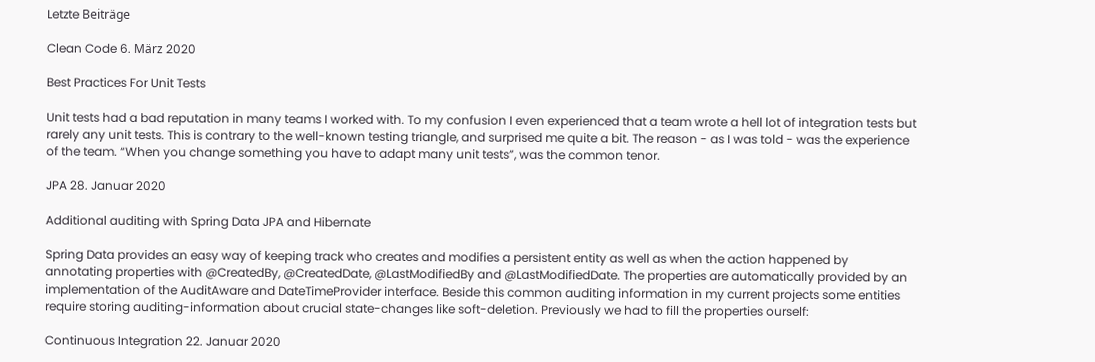Letzte Beiträge

Clean Code 6. März 2020

Best Practices For Unit Tests

Unit tests had a bad reputation in many teams I worked with. To my confusion I even experienced that a team wrote a hell lot of integration tests but rarely any unit tests. This is contrary to the well-known testing triangle, and surprised me quite a bit. The reason - as I was told - was the experience of the team. “When you change something you have to adapt many unit tests”, was the common tenor.

JPA 28. Januar 2020

Additional auditing with Spring Data JPA and Hibernate

Spring Data provides an easy way of keeping track who creates and modifies a persistent entity as well as when the action happened by annotating properties with @CreatedBy, @CreatedDate, @LastModifiedBy and @LastModifiedDate. The properties are automatically provided by an implementation of the AuditAware and DateTimeProvider interface. Beside this common auditing information in my current projects some entities require storing auditing-information about crucial state-changes like soft-deletion. Previously we had to fill the properties ourself:

Continuous Integration 22. Januar 2020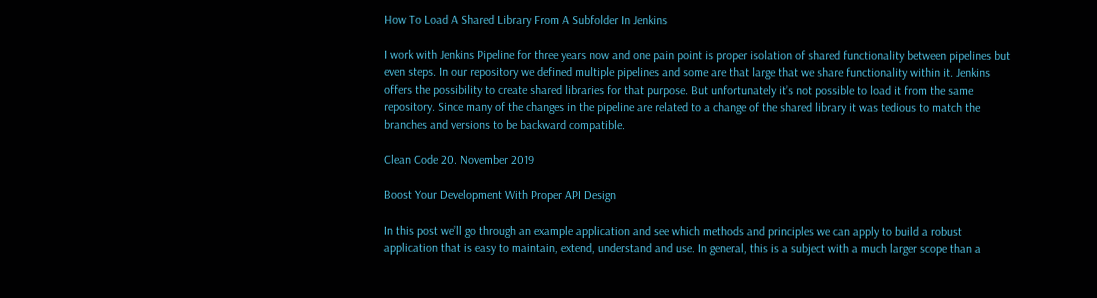How To Load A Shared Library From A Subfolder In Jenkins

I work with Jenkins Pipeline for three years now and one pain point is proper isolation of shared functionality between pipelines but even steps. In our repository we defined multiple pipelines and some are that large that we share functionality within it. Jenkins offers the possibility to create shared libraries for that purpose. But unfortunately it’s not possible to load it from the same repository. Since many of the changes in the pipeline are related to a change of the shared library it was tedious to match the branches and versions to be backward compatible.

Clean Code 20. November 2019

Boost Your Development With Proper API Design

In this post we’ll go through an example application and see which methods and principles we can apply to build a robust application that is easy to maintain, extend, understand and use. In general, this is a subject with a much larger scope than a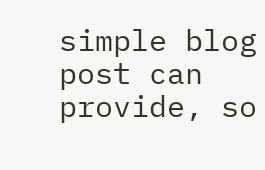simple blog post can provide, so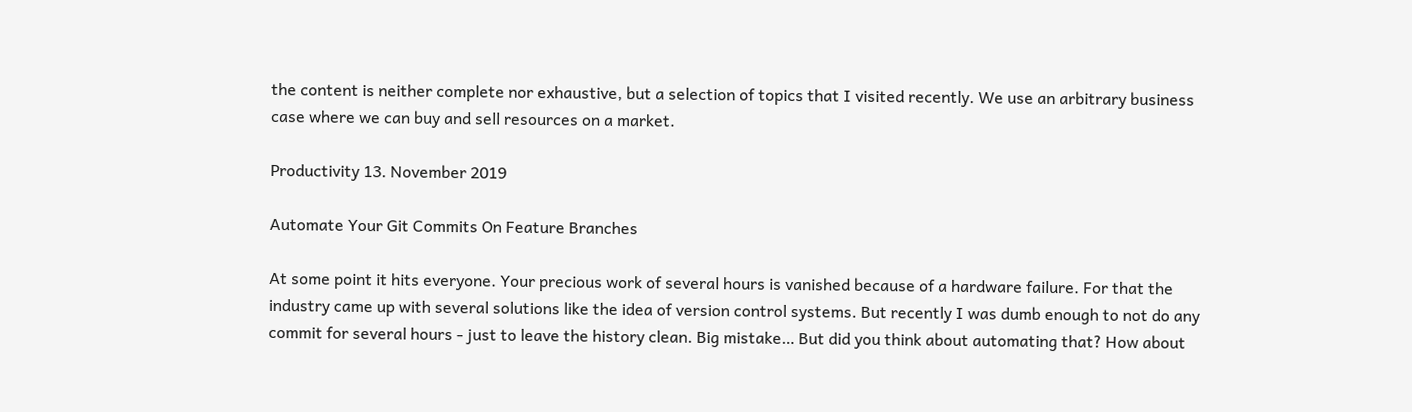the content is neither complete nor exhaustive, but a selection of topics that I visited recently. We use an arbitrary business case where we can buy and sell resources on a market.

Productivity 13. November 2019

Automate Your Git Commits On Feature Branches

At some point it hits everyone. Your precious work of several hours is vanished because of a hardware failure. For that the industry came up with several solutions like the idea of version control systems. But recently I was dumb enough to not do any commit for several hours - just to leave the history clean. Big mistake… But did you think about automating that? How about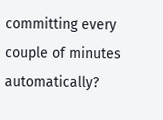committing every couple of minutes automatically?